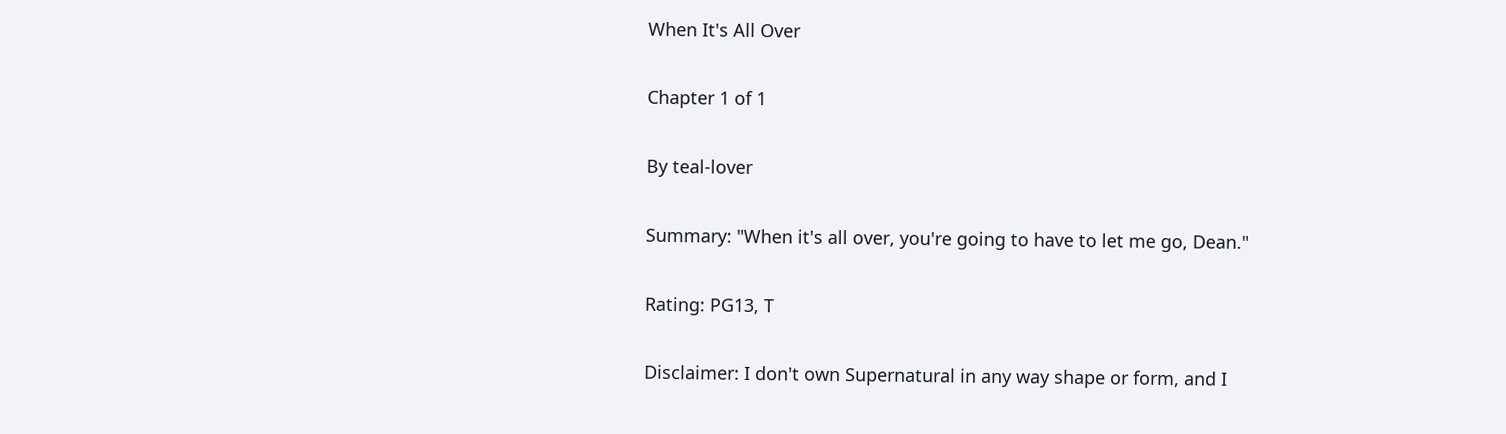When It's All Over

Chapter 1 of 1

By teal-lover

Summary: "When it's all over, you're going to have to let me go, Dean."

Rating: PG13, T

Disclaimer: I don't own Supernatural in any way shape or form, and I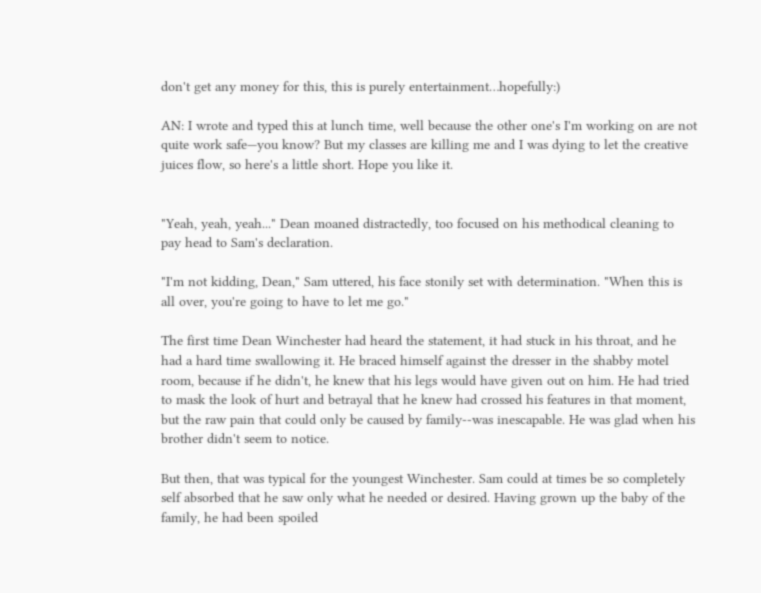don't get any money for this, this is purely entertainment…hopefully:)

AN: I wrote and typed this at lunch time, well because the other one's I'm working on are not quite work safe—you know? But my classes are killing me and I was dying to let the creative juices flow, so here's a little short. Hope you like it.


"Yeah, yeah, yeah..." Dean moaned distractedly, too focused on his methodical cleaning to pay head to Sam's declaration.

"I'm not kidding, Dean," Sam uttered, his face stonily set with determination. "When this is all over, you're going to have to let me go."

The first time Dean Winchester had heard the statement, it had stuck in his throat, and he had a hard time swallowing it. He braced himself against the dresser in the shabby motel room, because if he didn't, he knew that his legs would have given out on him. He had tried to mask the look of hurt and betrayal that he knew had crossed his features in that moment, but the raw pain that could only be caused by family--was inescapable. He was glad when his brother didn't seem to notice.

But then, that was typical for the youngest Winchester. Sam could at times be so completely self absorbed that he saw only what he needed or desired. Having grown up the baby of the family, he had been spoiled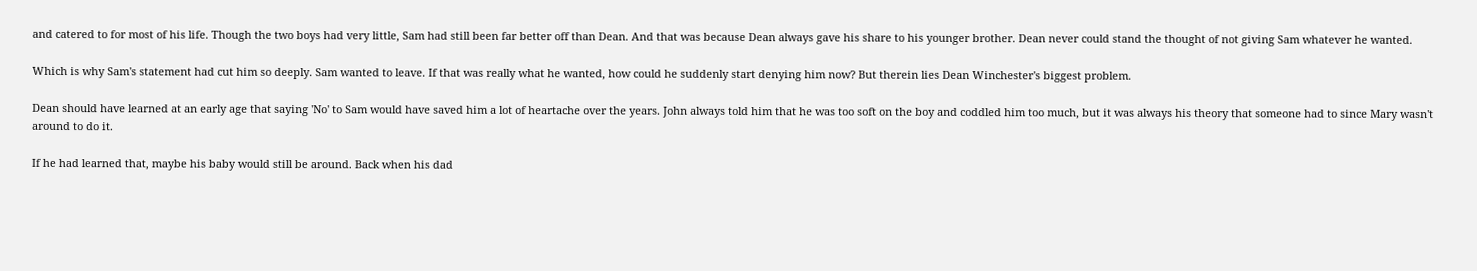and catered to for most of his life. Though the two boys had very little, Sam had still been far better off than Dean. And that was because Dean always gave his share to his younger brother. Dean never could stand the thought of not giving Sam whatever he wanted.

Which is why Sam's statement had cut him so deeply. Sam wanted to leave. If that was really what he wanted, how could he suddenly start denying him now? But therein lies Dean Winchester's biggest problem.

Dean should have learned at an early age that saying 'No' to Sam would have saved him a lot of heartache over the years. John always told him that he was too soft on the boy and coddled him too much, but it was always his theory that someone had to since Mary wasn't around to do it.

If he had learned that, maybe his baby would still be around. Back when his dad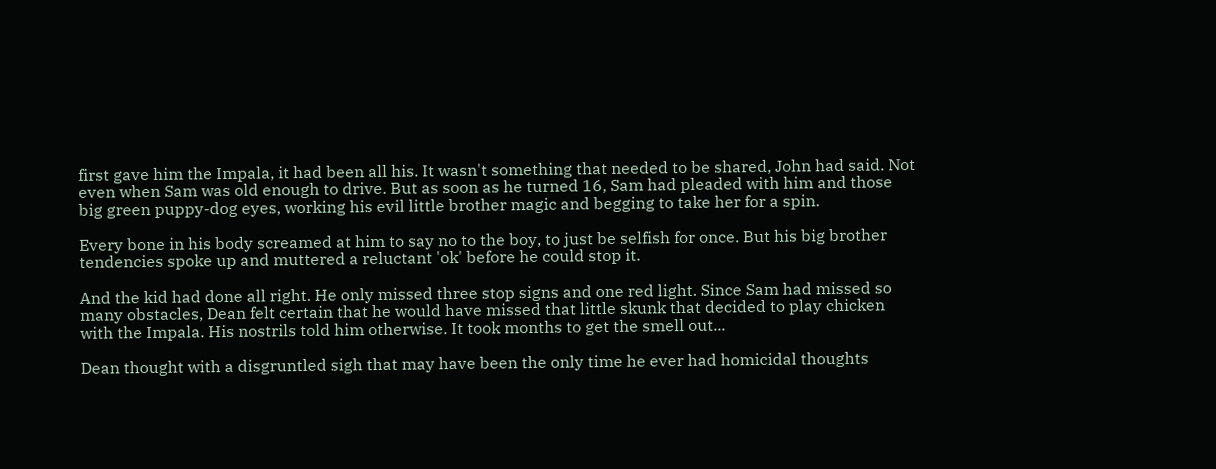first gave him the Impala, it had been all his. It wasn't something that needed to be shared, John had said. Not even when Sam was old enough to drive. But as soon as he turned 16, Sam had pleaded with him and those big green puppy-dog eyes, working his evil little brother magic and begging to take her for a spin.

Every bone in his body screamed at him to say no to the boy, to just be selfish for once. But his big brother tendencies spoke up and muttered a reluctant 'ok' before he could stop it.

And the kid had done all right. He only missed three stop signs and one red light. Since Sam had missed so many obstacles, Dean felt certain that he would have missed that little skunk that decided to play chicken with the Impala. His nostrils told him otherwise. It took months to get the smell out...

Dean thought with a disgruntled sigh that may have been the only time he ever had homicidal thoughts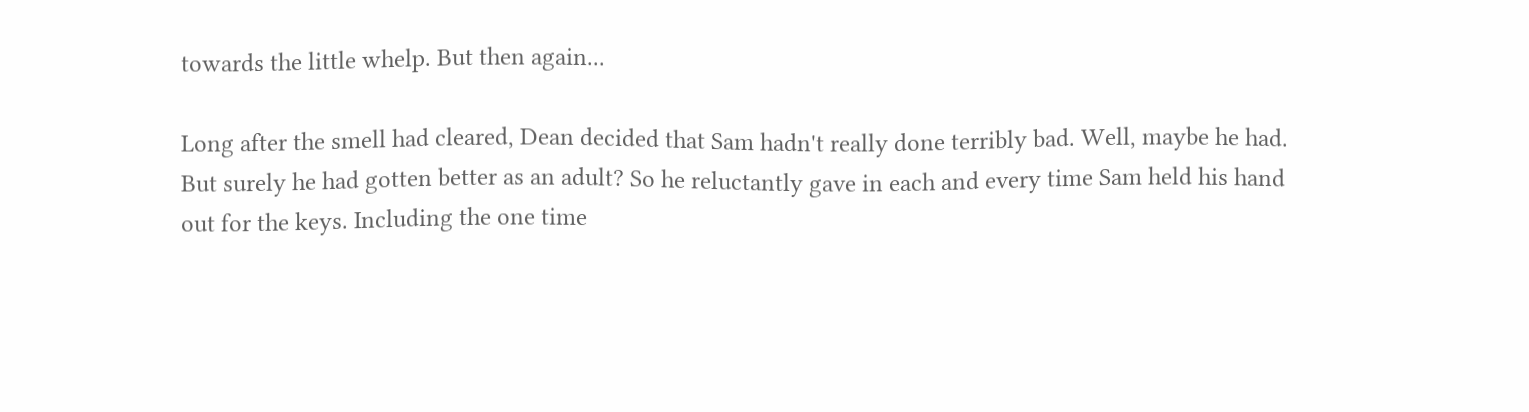towards the little whelp. But then again...

Long after the smell had cleared, Dean decided that Sam hadn't really done terribly bad. Well, maybe he had. But surely he had gotten better as an adult? So he reluctantly gave in each and every time Sam held his hand out for the keys. Including the one time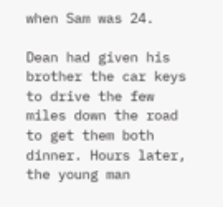when Sam was 24.

Dean had given his brother the car keys to drive the few miles down the road to get them both dinner. Hours later, the young man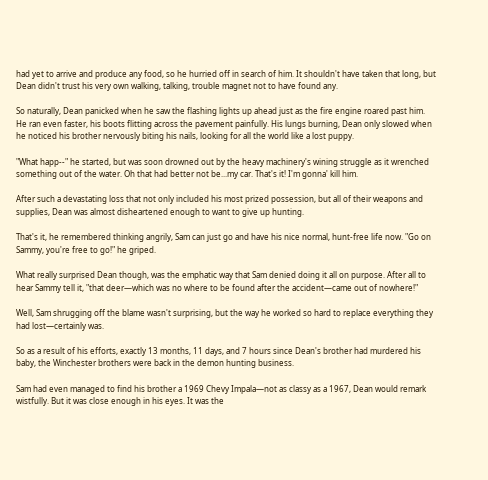had yet to arrive and produce any food, so he hurried off in search of him. It shouldn't have taken that long, but Dean didn't trust his very own walking, talking, trouble magnet not to have found any.

So naturally, Dean panicked when he saw the flashing lights up ahead just as the fire engine roared past him. He ran even faster, his boots flitting across the pavement painfully. His lungs burning, Dean only slowed when he noticed his brother nervously biting his nails, looking for all the world like a lost puppy.

"What happ--" he started, but was soon drowned out by the heavy machinery's wining struggle as it wrenched something out of the water. Oh that had better not be...my car. That's it! I'm gonna' kill him.

After such a devastating loss that not only included his most prized possession, but all of their weapons and supplies, Dean was almost disheartened enough to want to give up hunting.

That's it, he remembered thinking angrily, Sam can just go and have his nice normal, hunt-free life now. "Go on Sammy, you're free to go!" he griped.

What really surprised Dean though, was the emphatic way that Sam denied doing it all on purpose. After all to hear Sammy tell it, "that deer—which was no where to be found after the accident—came out of nowhere!"

Well, Sam shrugging off the blame wasn't surprising, but the way he worked so hard to replace everything they had lost—certainly was.

So as a result of his efforts, exactly 13 months, 11 days, and 7 hours since Dean's brother had murdered his baby, the Winchester brothers were back in the demon hunting business.

Sam had even managed to find his brother a 1969 Chevy Impala—not as classy as a 1967, Dean would remark wistfully. But it was close enough in his eyes. It was the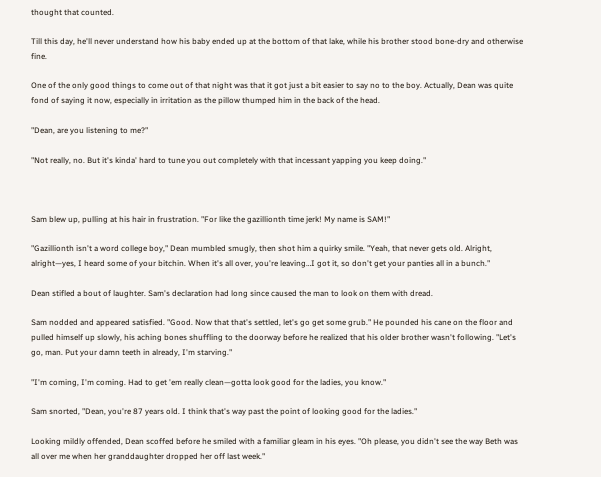thought that counted.

Till this day, he'll never understand how his baby ended up at the bottom of that lake, while his brother stood bone-dry and otherwise fine.

One of the only good things to come out of that night was that it got just a bit easier to say no to the boy. Actually, Dean was quite fond of saying it now, especially in irritation as the pillow thumped him in the back of the head.

"Dean, are you listening to me?"

"Not really, no. But it's kinda' hard to tune you out completely with that incessant yapping you keep doing."



Sam blew up, pulling at his hair in frustration. "For like the gazillionth time jerk! My name is SAM!"

"Gazillionth isn't a word college boy," Dean mumbled smugly, then shot him a quirky smile. "Yeah, that never gets old. Alright, alright—yes, I heard some of your bitchin. When it's all over, you're leaving…I got it, so don't get your panties all in a bunch."

Dean stifled a bout of laughter. Sam's declaration had long since caused the man to look on them with dread.

Sam nodded and appeared satisfied. "Good. Now that that's settled, let's go get some grub." He pounded his cane on the floor and pulled himself up slowly, his aching bones shuffling to the doorway before he realized that his older brother wasn't following. "Let's go, man. Put your damn teeth in already, I'm starving."

"I'm coming, I'm coming. Had to get 'em really clean—gotta look good for the ladies, you know."

Sam snorted, "Dean, you're 87 years old. I think that's way past the point of looking good for the ladies."

Looking mildly offended, Dean scoffed before he smiled with a familiar gleam in his eyes. "Oh please, you didn't see the way Beth was all over me when her granddaughter dropped her off last week."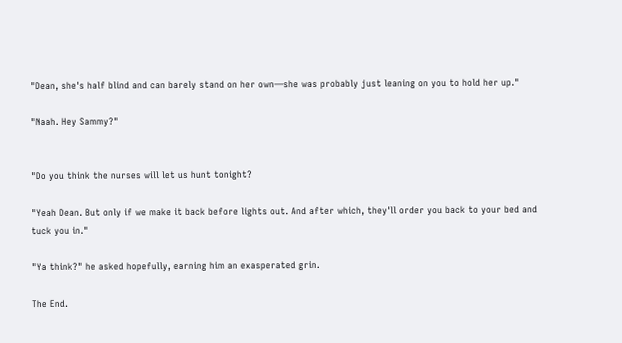"Dean, she's half blind and can barely stand on her own—she was probably just leaning on you to hold her up."

"Naah. Hey Sammy?"


"Do you think the nurses will let us hunt tonight?

"Yeah Dean. But only if we make it back before lights out. And after which, they'll order you back to your bed and tuck you in."

"Ya think?" he asked hopefully, earning him an exasperated grin.

The End.